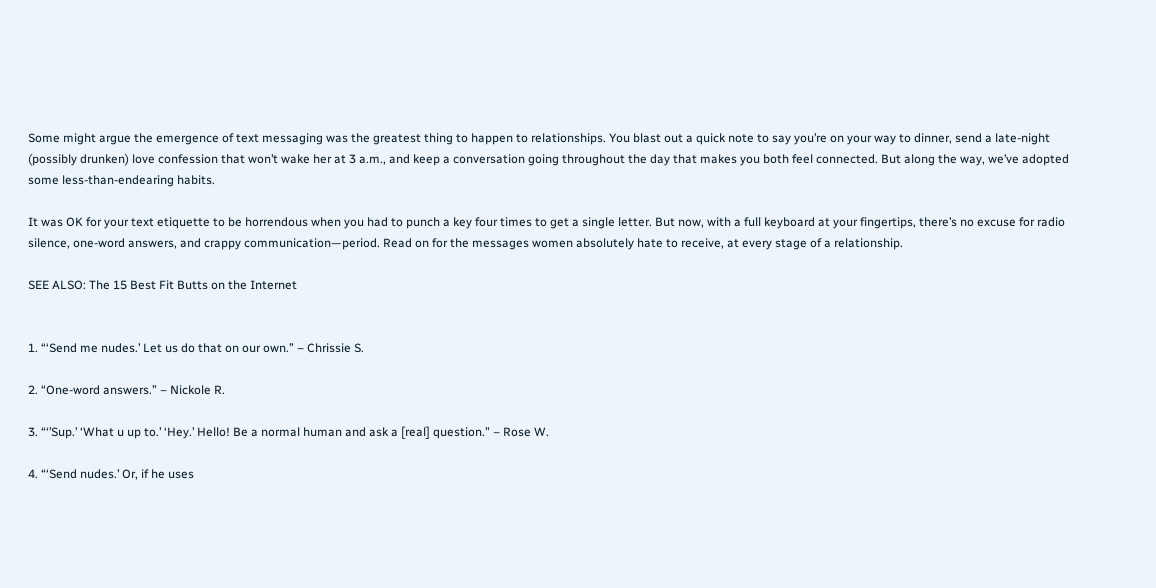Some might argue the emergence of text messaging was the greatest thing to happen to relationships. You blast out a quick note to say you’re on your way to dinner, send a late-night (possibly drunken) love confession that won’t wake her at 3 a.m., and keep a conversation going throughout the day that makes you both feel connected. But along the way, we’ve adopted some less-than-endearing habits.

It was OK for your text etiquette to be horrendous when you had to punch a key four times to get a single letter. But now, with a full keyboard at your fingertips, there’s no excuse for radio silence, one-word answers, and crappy communication—period. Read on for the messages women absolutely hate to receive, at every stage of a relationship.

SEE ALSO: The 15 Best Fit Butts on the Internet


1. “‘Send me nudes.’ Let us do that on our own.” – Chrissie S.

2. “One-word answers.” – Nickole R.

3. “‘’Sup.’ ‘What u up to.’ ‘Hey.’ Hello! Be a normal human and ask a [real] question.” – Rose W.

4. “‘Send nudes.’ Or, if he uses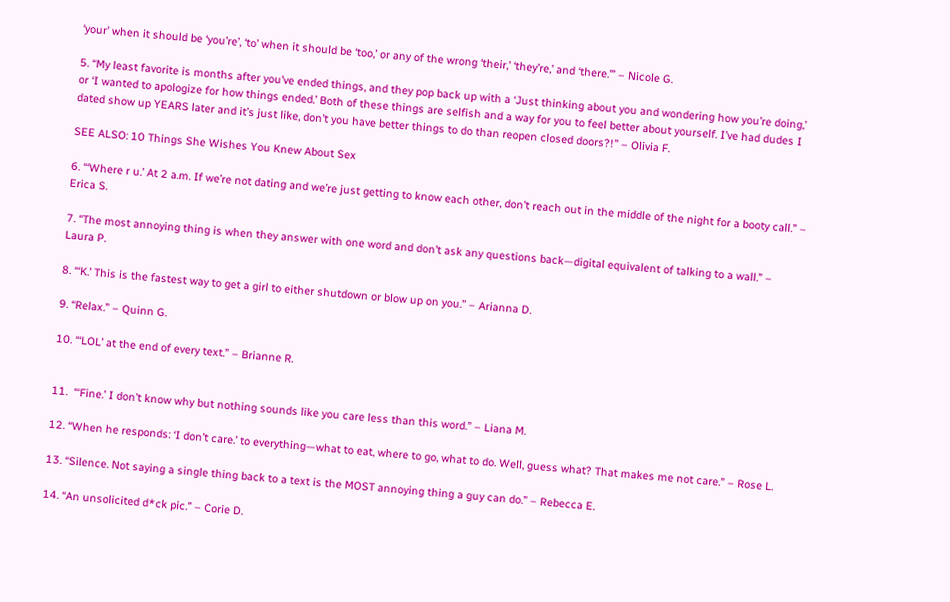‘your’ when it should be ‘you’re’, ‘to’ when it should be ‘too,’ or any of the wrong ‘their,’ ‘they’re,’ and ‘there.’” – Nicole G.

5. “My least favorite is months after you’ve ended things, and they pop back up with a ‘Just thinking about you and wondering how you’re doing,’ or ‘I wanted to apologize for how things ended.’ Both of these things are selfish and a way for you to feel better about yourself. I’ve had dudes I dated show up YEARS later and it’s just like, don’t you have better things to do than reopen closed doors?!” – Olivia F.

SEE ALSO: 10 Things She Wishes You Knew About Sex

6. “‘Where r u.’ At 2 a.m. If we’re not dating and we’re just getting to know each other, don’t reach out in the middle of the night for a booty call.” – Erica S.

7. “The most annoying thing is when they answer with one word and don’t ask any questions back—digital equivalent of talking to a wall.” – Laura P.

8. “‘K.’ This is the fastest way to get a girl to either shutdown or blow up on you.” – Arianna D.

9. “Relax.” – Quinn G.

10. “‘LOL’ at the end of every text.” – Brianne R.


11.  “‘Fine.’ I don’t know why but nothing sounds like you care less than this word.” – Liana M.

12. “When he responds: ‘I don’t care.’ to everything—what to eat, where to go, what to do. Well, guess what? That makes me not care.” – Rose L.

13. “Silence. Not saying a single thing back to a text is the MOST annoying thing a guy can do.” – Rebecca E.

14. “An unsolicited d*ck pic.” – Corie D.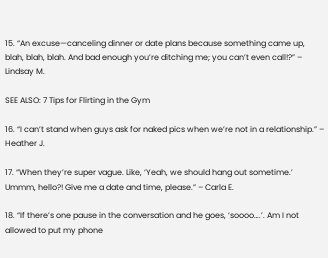15. “An excuse—canceling dinner or date plans because something came up, blah, blah, blah. And bad enough you’re ditching me; you can’t even call!?” – Lindsay M.

SEE ALSO: 7 Tips for Flirting in the Gym

16. “I can’t stand when guys ask for naked pics when we’re not in a relationship.” – Heather J.

17. “When they’re super vague. Like, ‘Yeah, we should hang out sometime.’ Ummm, hello?! Give me a date and time, please.” – Carla E.

18. “If there’s one pause in the conversation and he goes, ‘soooo….’. Am I not allowed to put my phone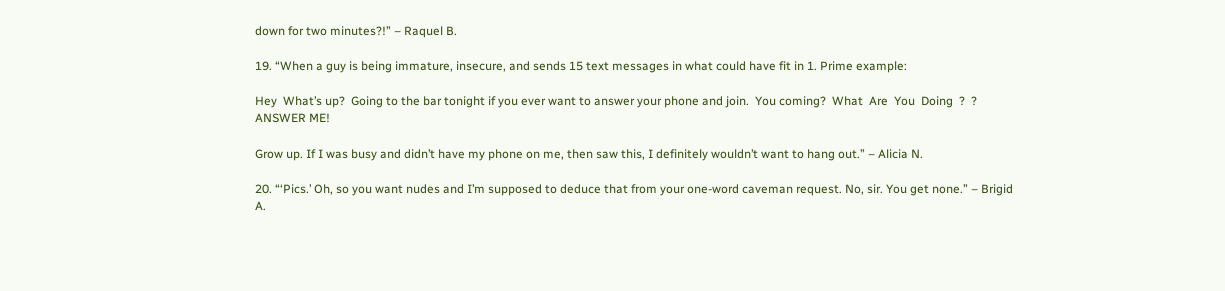down for two minutes?!” – Raquel B.

19. “When a guy is being immature, insecure, and sends 15 text messages in what could have fit in 1. Prime example:

Hey  What’s up?  Going to the bar tonight if you ever want to answer your phone and join.  You coming?  What  Are  You  Doing  ?  ?  ANSWER ME!

Grow up. If I was busy and didn’t have my phone on me, then saw this, I definitely wouldn’t want to hang out.” – Alicia N.

20. “‘Pics.’ Oh, so you want nudes and I’m supposed to deduce that from your one-word caveman request. No, sir. You get none.” – Brigid A.